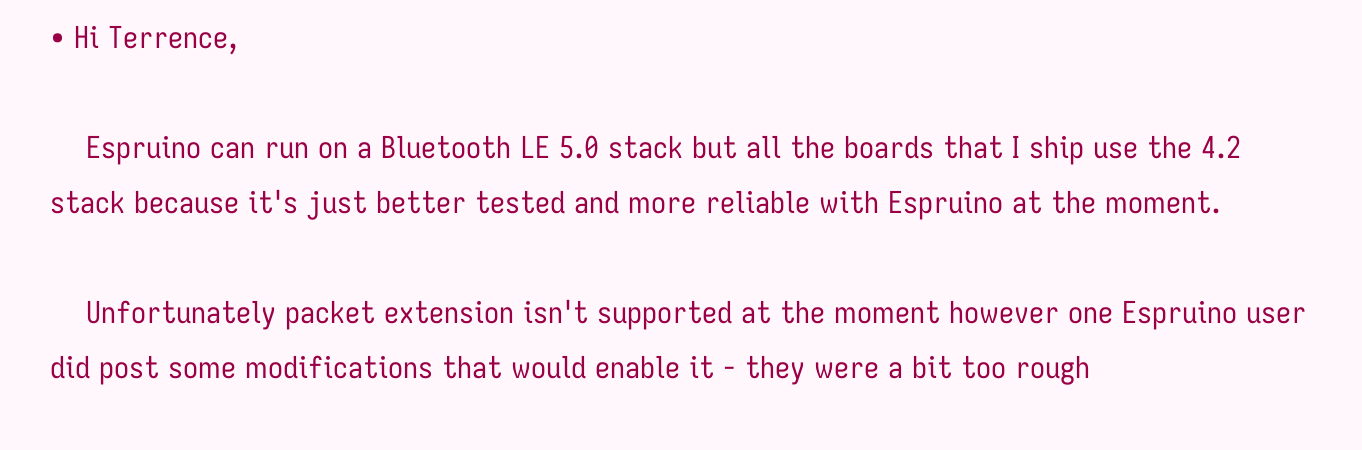• Hi Terrence,

    Espruino can run on a Bluetooth LE 5.0 stack but all the boards that I ship use the 4.2 stack because it's just better tested and more reliable with Espruino at the moment.

    Unfortunately packet extension isn't supported at the moment however one Espruino user did post some modifications that would enable it - they were a bit too rough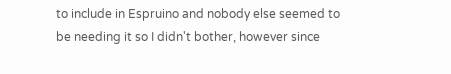to include in Espruino and nobody else seemed to be needing it so I didn't bother, however since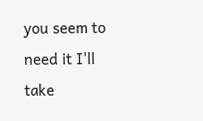you seem to need it I'll take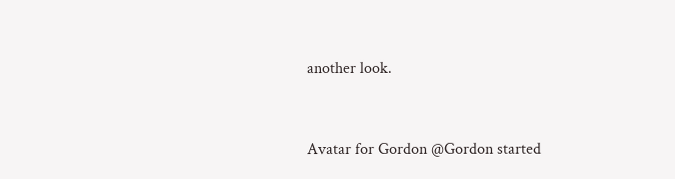another look.


Avatar for Gordon @Gordon started